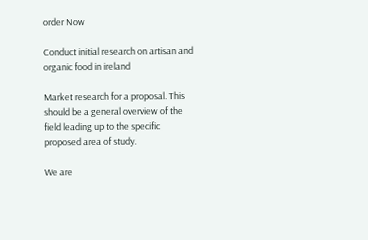order Now

Conduct initial research on artisan and organic food in ireland

Market research for a proposal. This should be a general overview of the field leading up to the specific proposed area of study.

We are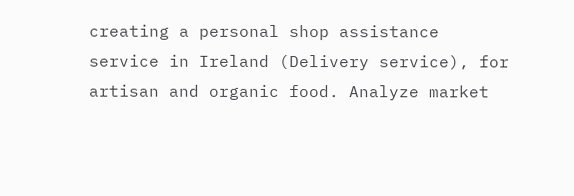creating a personal shop assistance service in Ireland (Delivery service), for artisan and organic food. Analyze market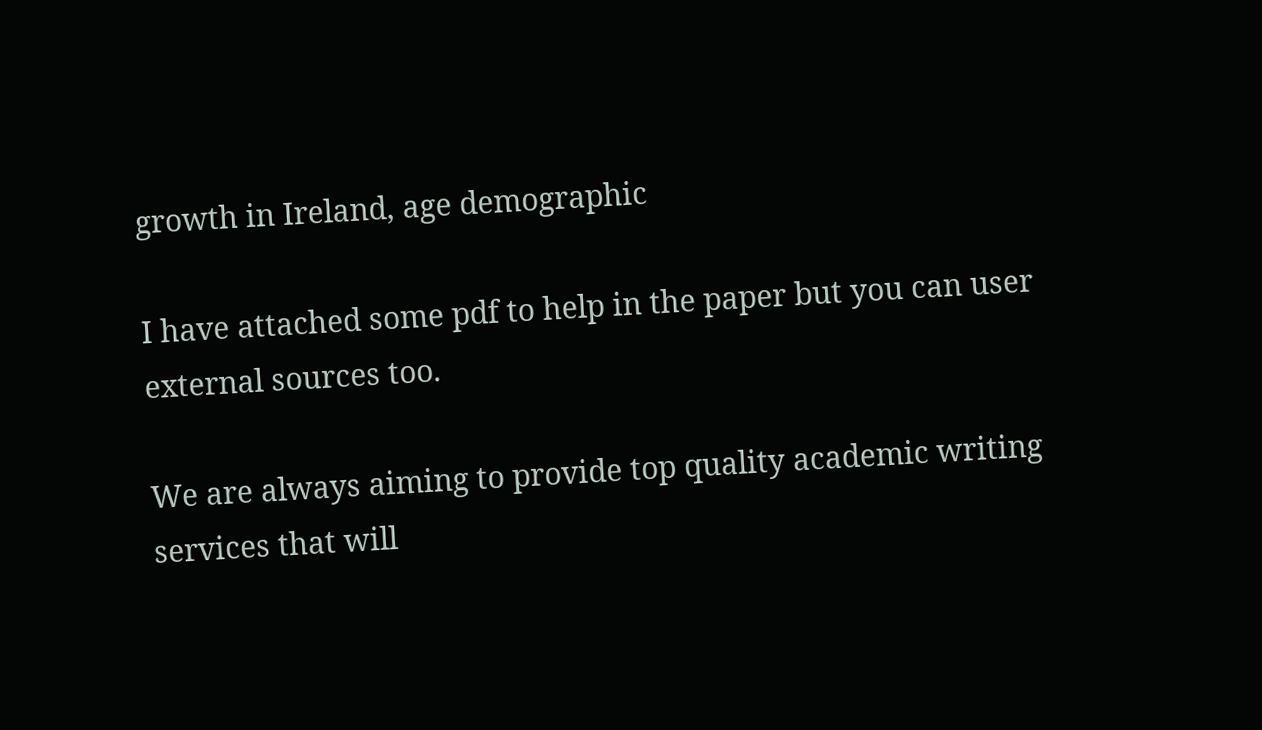growth in Ireland, age demographic

I have attached some pdf to help in the paper but you can user external sources too.

We are always aiming to provide top quality academic writing services that will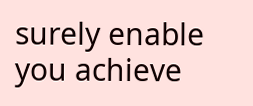surely enable you achieve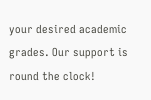your desired academic grades. Our support is round the clock!